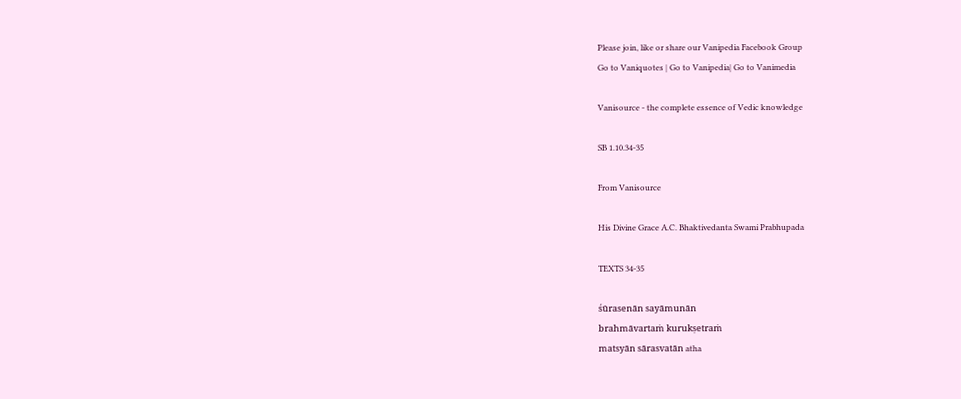Please join, like or share our Vanipedia Facebook Group
Go to Vaniquotes | Go to Vanipedia| Go to Vanimedia

Vanisource - the complete essence of Vedic knowledge

SB 1.10.34-35

From Vanisource

His Divine Grace A.C. Bhaktivedanta Swami Prabhupada

TEXTS 34-35

śūrasenān sayāmunān
brahmāvartaṁ kurukṣetraṁ
matsyān sārasvatān atha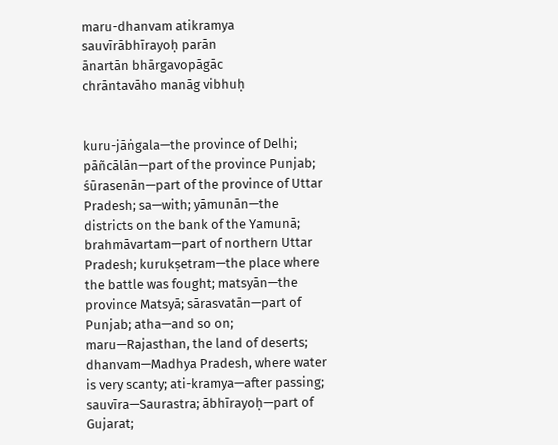maru-dhanvam atikramya
sauvīrābhīrayoḥ parān
ānartān bhārgavopāgāc
chrāntavāho manāg vibhuḥ


kuru-jāṅgala—the province of Delhi; pāñcālān—part of the province Punjab; śūrasenān—part of the province of Uttar Pradesh; sa—with; yāmunān—the districts on the bank of the Yamunā; brahmāvartam—part of northern Uttar Pradesh; kurukṣetram—the place where the battle was fought; matsyān—the province Matsyā; sārasvatān—part of Punjab; atha—and so on; maru—Rajasthan, the land of deserts; dhanvam—Madhya Pradesh, where water is very scanty; ati-kramya—after passing; sauvīra—Saurastra; ābhīrayoḥ—part of Gujarat;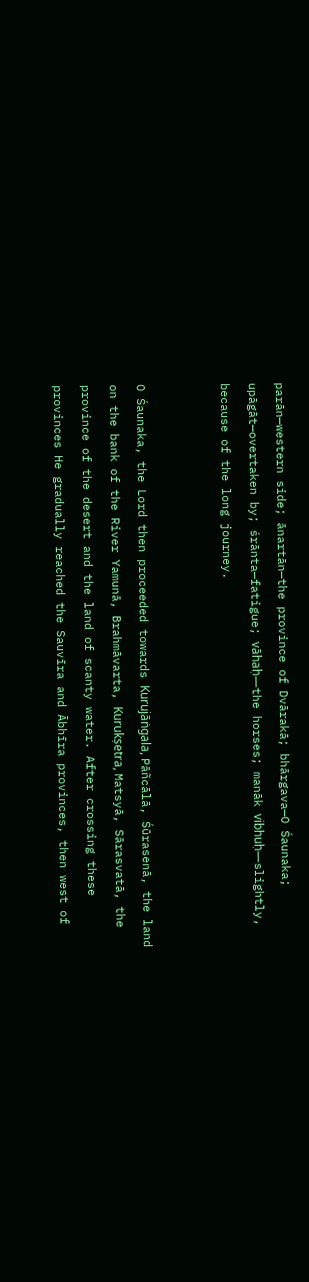parān—western side; ānartān—the province of Dvārakā; bhārgava—O Śaunaka; upāgāt—overtaken by; śrānta—fatigue; vāhaḥ—the horses; manāk vibhuḥ—slightly, because of the long journey.


O Śaunaka, the Lord then proceeded towards Kurujāṅgala, Pāñcālā, Śūrasenā, the land on the bank of the River Yamunā, Brahmāvarta, Kurukṣetra, Matsyā, Sārasvatā, the province of the desert and the land of scanty water. After crossing these provinces He gradually reached the Sauvīra and Ābhīra provinces, then west of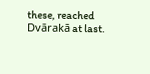these, reached Dvārakā at last.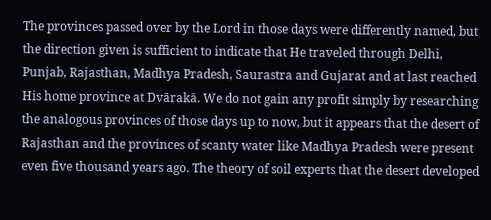The provinces passed over by the Lord in those days were differently named, but the direction given is sufficient to indicate that He traveled through Delhi, Punjab, Rajasthan, Madhya Pradesh, Saurastra and Gujarat and at last reached His home province at Dvārakā. We do not gain any profit simply by researching the analogous provinces of those days up to now, but it appears that the desert of Rajasthan and the provinces of scanty water like Madhya Pradesh were present even five thousand years ago. The theory of soil experts that the desert developed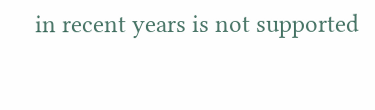in recent years is not supported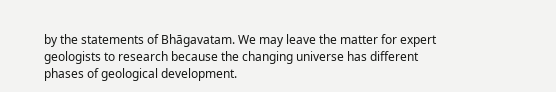by the statements of Bhāgavatam. We may leave the matter for expert geologists to research because the changing universe has different phases of geological development.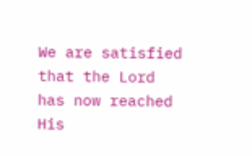We are satisfied that the Lord has now reached His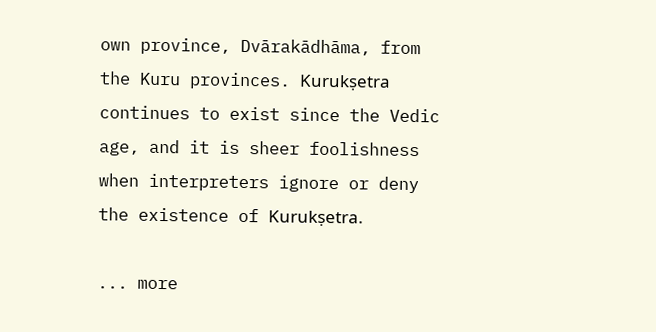own province, Dvārakādhāma, from the Kuru provinces. Kurukṣetra continues to exist since the Vedic age, and it is sheer foolishness when interpreters ignore or deny the existence of Kurukṣetra.

... more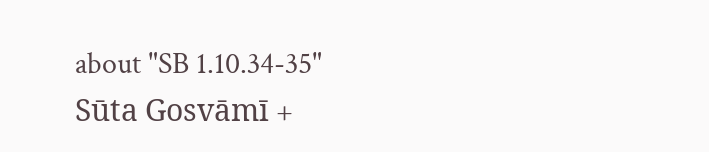about "SB 1.10.34-35"
Sūta Gosvāmī +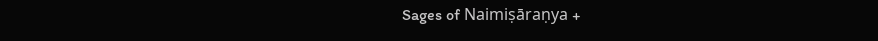Sages of Naimiṣāraṇya +